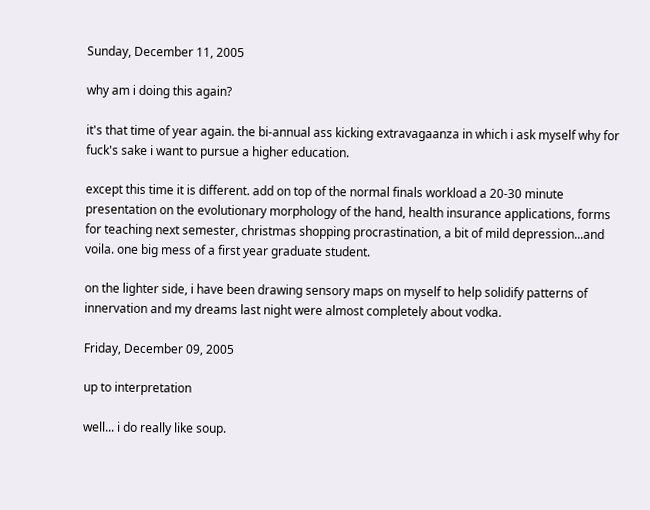Sunday, December 11, 2005

why am i doing this again?

it's that time of year again. the bi-annual ass kicking extravagaanza in which i ask myself why for fuck's sake i want to pursue a higher education.

except this time it is different. add on top of the normal finals workload a 20-30 minute presentation on the evolutionary morphology of the hand, health insurance applications, forms for teaching next semester, christmas shopping procrastination, a bit of mild depression...and voila. one big mess of a first year graduate student.

on the lighter side, i have been drawing sensory maps on myself to help solidify patterns of innervation and my dreams last night were almost completely about vodka.

Friday, December 09, 2005

up to interpretation

well... i do really like soup.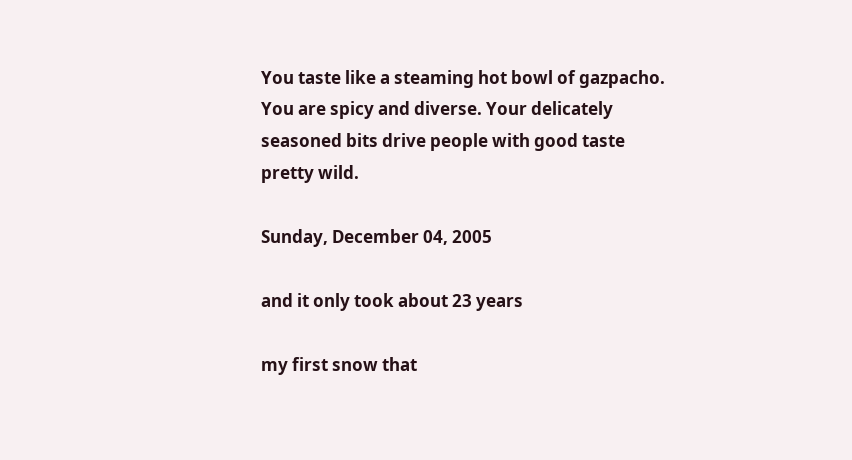You taste like a steaming hot bowl of gazpacho.
You are spicy and diverse. Your delicately
seasoned bits drive people with good taste
pretty wild.

Sunday, December 04, 2005

and it only took about 23 years

my first snow that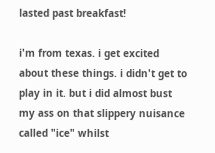lasted past breakfast!

i'm from texas. i get excited about these things. i didn't get to play in it. but i did almost bust my ass on that slippery nuisance called "ice" whilst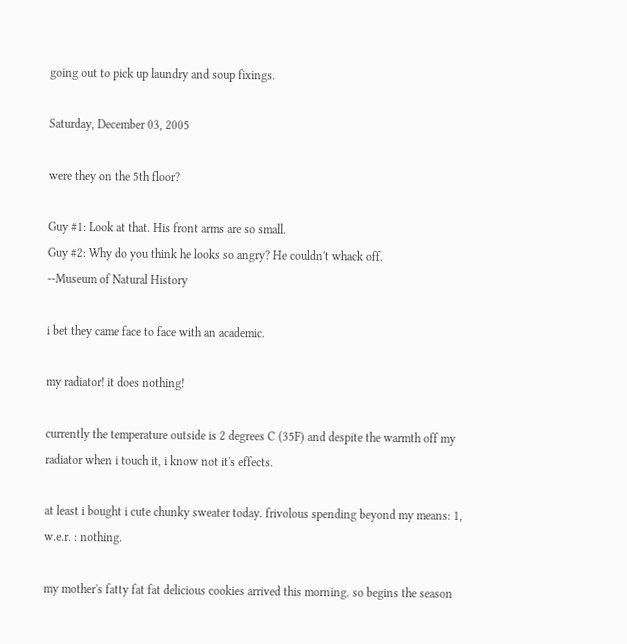going out to pick up laundry and soup fixings.

Saturday, December 03, 2005

were they on the 5th floor?

Guy #1: Look at that. His front arms are so small.
Guy #2: Why do you think he looks so angry? He couldn't whack off.
--Museum of Natural History

i bet they came face to face with an academic.

my radiator! it does nothing!

currently the temperature outside is 2 degrees C (35F) and despite the warmth off my radiator when i touch it, i know not it's effects.

at least i bought i cute chunky sweater today. frivolous spending beyond my means: 1, w.e.r. : nothing.

my mother's fatty fat fat delicious cookies arrived this morning. so begins the season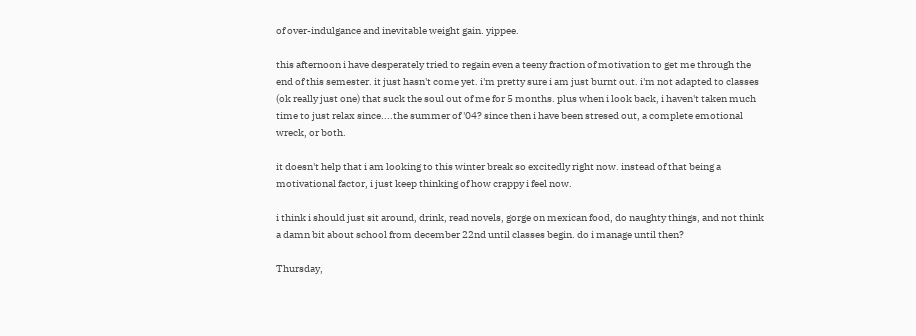of over-indulgance and inevitable weight gain. yippee.

this afternoon i have desperately tried to regain even a teeny fraction of motivation to get me through the end of this semester. it just hasn't come yet. i'm pretty sure i am just burnt out. i'm not adapted to classes (ok really just one) that suck the soul out of me for 5 months. plus when i look back, i haven't taken much time to just relax since....the summer of '04? since then i have been stresed out, a complete emotional wreck, or both.

it doesn't help that i am looking to this winter break so excitedly right now. instead of that being a motivational factor, i just keep thinking of how crappy i feel now.

i think i should just sit around, drink, read novels, gorge on mexican food, do naughty things, and not think a damn bit about school from december 22nd until classes begin. do i manage until then?

Thursday,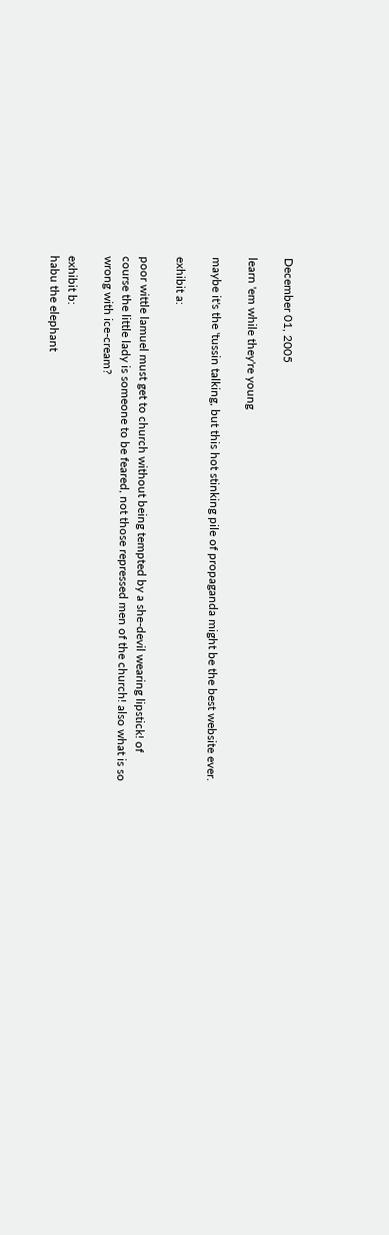December 01, 2005

learn 'em while they're young

maybe it's the 'tussin talking, but this hot stinking pile of propaganda might be the best website ever.

exhibit a:

poor wittle lamuel must get to church without being tempted by a she-devil wearing lipstick! of course the little lady is someone to be feared, not those repressed men of the church! also what is so wrong with ice-cream?

exhibit b:
habu the elephant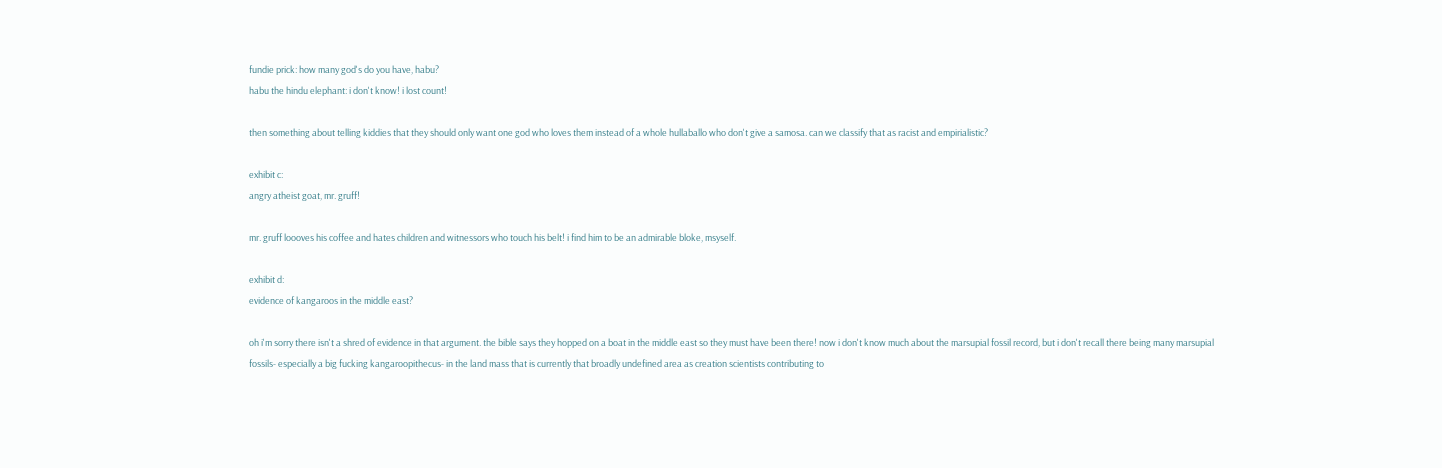fundie prick: how many god's do you have, habu?
habu the hindu elephant: i don't know! i lost count!

then something about telling kiddies that they should only want one god who loves them instead of a whole hullaballo who don't give a samosa. can we classify that as racist and empirialistic?

exhibit c:
angry atheist goat, mr. gruff!

mr. gruff loooves his coffee and hates children and witnessors who touch his belt! i find him to be an admirable bloke, msyself.

exhibit d:
evidence of kangaroos in the middle east?

oh i'm sorry there isn't a shred of evidence in that argument. the bible says they hopped on a boat in the middle east so they must have been there! now i don't know much about the marsupial fossil record, but i don't recall there being many marsupial fossils- especially a big fucking kangaroopithecus- in the land mass that is currently that broadly undefined area as creation scientists contributing to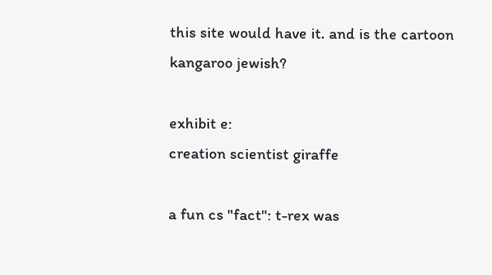this site would have it. and is the cartoon kangaroo jewish?

exhibit e:
creation scientist giraffe

a fun cs "fact": t-rex was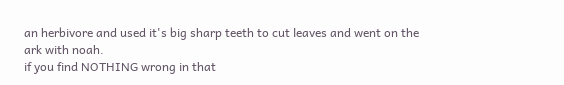an herbivore and used it's big sharp teeth to cut leaves and went on the ark with noah.
if you find NOTHING wrong in that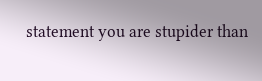statement you are stupider than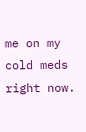me on my cold meds right now.